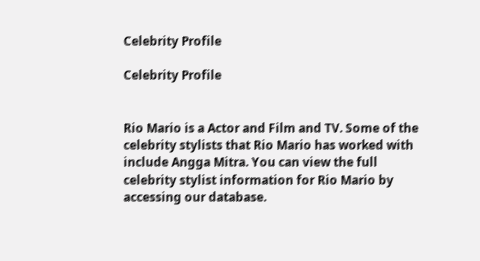Celebrity Profile

Celebrity Profile


Rio Mario is a Actor and Film and TV. Some of the celebrity stylists that Rio Mario has worked with include Angga Mitra. You can view the full celebrity stylist information for Rio Mario by accessing our database.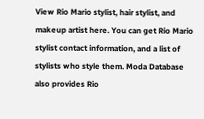View Rio Mario stylist, hair stylist, and makeup artist here. You can get Rio Mario stylist contact information, and a list of stylists who style them. Moda Database also provides Rio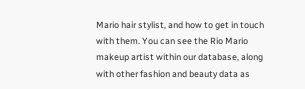Mario hair stylist, and how to get in touch with them. You can see the Rio Mario makeup artist within our database, along with other fashion and beauty data as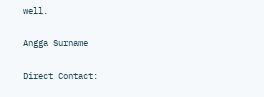well.

Angga Surname

Direct Contact: